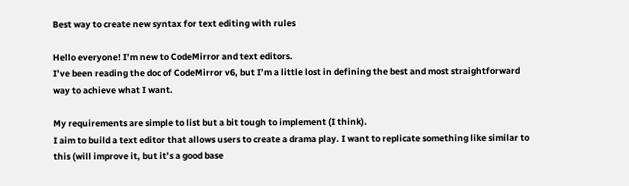Best way to create new syntax for text editing with rules

Hello everyone! I’m new to CodeMirror and text editors.
I’ve been reading the doc of CodeMirror v6, but I’m a little lost in defining the best and most straightforward way to achieve what I want.

My requirements are simple to list but a bit tough to implement (I think).
I aim to build a text editor that allows users to create a drama play. I want to replicate something like similar to this (will improve it, but it’s a good base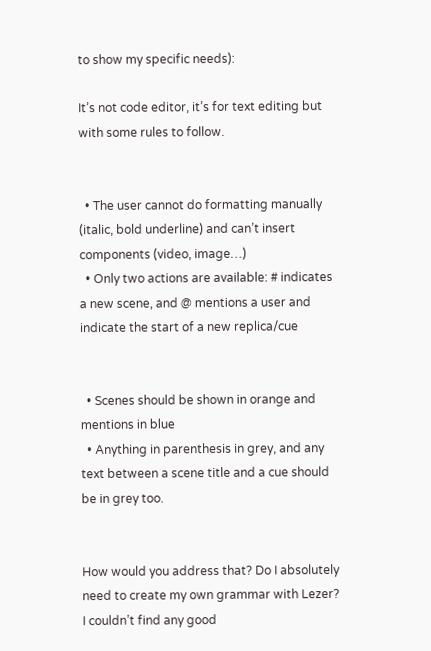to show my specific needs):

It’s not code editor, it’s for text editing but with some rules to follow.


  • The user cannot do formatting manually (italic, bold underline) and can’t insert components (video, image…)
  • Only two actions are available: # indicates a new scene, and @ mentions a user and indicate the start of a new replica/cue


  • Scenes should be shown in orange and mentions in blue
  • Anything in parenthesis in grey, and any text between a scene title and a cue should be in grey too.


How would you address that? Do I absolutely need to create my own grammar with Lezer? I couldn’t find any good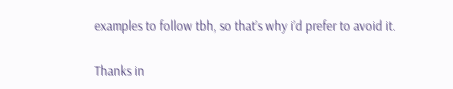examples to follow tbh, so that’s why i’d prefer to avoid it.

Thanks in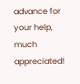advance for your help, much appreciated!